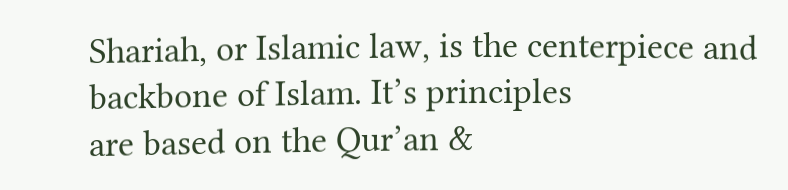Shariah, or Islamic law, is the centerpiece and backbone of Islam. It’s principles
are based on the Qur’an &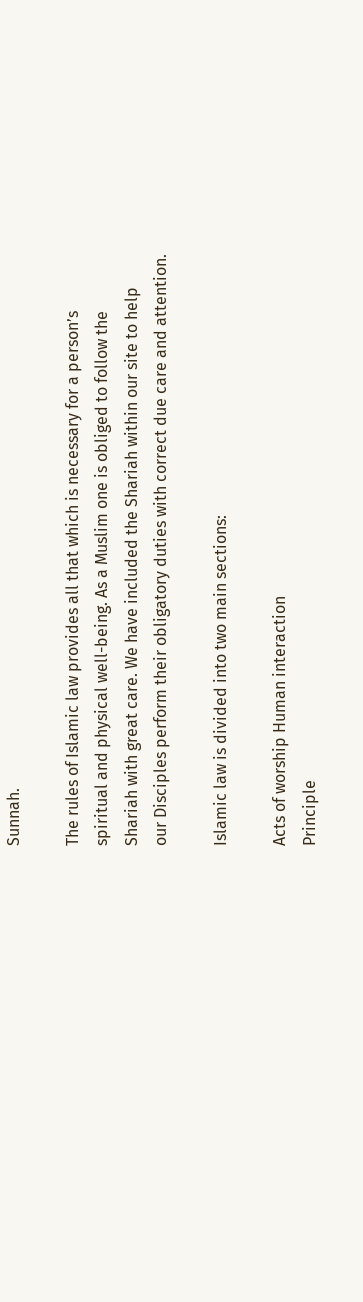Sunnah.

The rules of Islamic law provides all that which is necessary for a person’s
spiritual and physical well-being. As a Muslim one is obliged to follow the
Shariah with great care. We have included the Shariah within our site to help
our Disciples perform their obligatory duties with correct due care and attention.

Islamic law is divided into two main sections:

Acts of worship Human interaction
Principle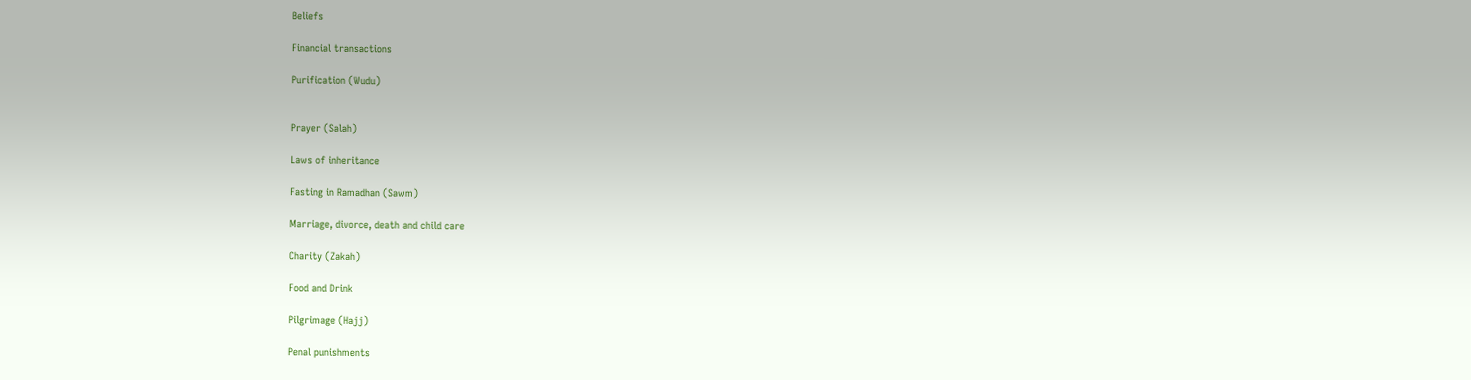Beliefs

Financial transactions

Purification (Wudu)


Prayer (Salah)

Laws of inheritance

Fasting in Ramadhan (Sawm)

Marriage, divorce, death and child care

Charity (Zakah)

Food and Drink

Pilgrimage (Hajj)

Penal punishments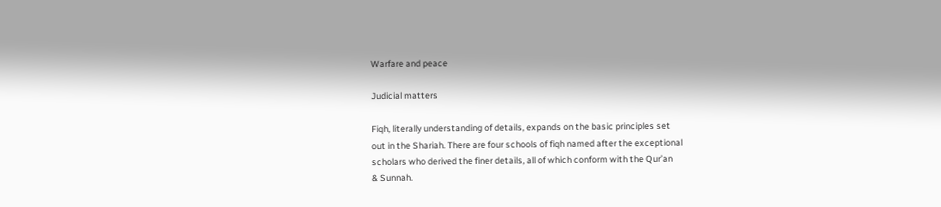Warfare and peace

Judicial matters

Fiqh, literally understanding of details, expands on the basic principles set
out in the Shariah. There are four schools of fiqh named after the exceptional
scholars who derived the finer details, all of which conform with the Qur’an
& Sunnah.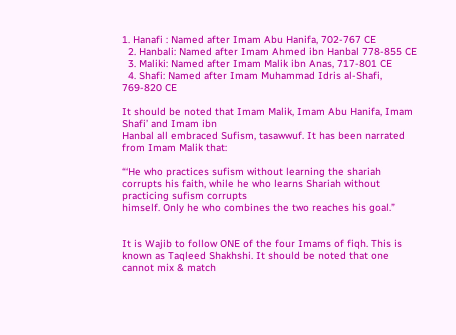1. Hanafi : Named after Imam Abu Hanifa, 702-767 CE
  2. Hanbali: Named after Imam Ahmed ibn Hanbal 778-855 CE
  3. Maliki: Named after Imam Malik ibn Anas, 717-801 CE
  4. Shafi: Named after Imam Muhammad Idris al-Shafi, 769-820 CE

It should be noted that Imam Malik, Imam Abu Hanifa, Imam Shafi’ and Imam ibn
Hanbal all embraced Sufism, tasawwuf. It has been narrated from Imam Malik that:

“‘He who practices sufism without learning the shariah
corrupts his faith, while he who learns Shariah without practicing sufism corrupts
himself. Only he who combines the two reaches his goal.”


It is Wajib to follow ONE of the four Imams of fiqh. This is
known as Taqleed Shakhshi. It should be noted that one cannot mix & match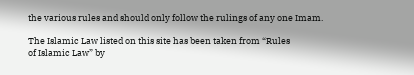the various rules and should only follow the rulings of any one Imam.

The Islamic Law listed on this site has been taken from “Rules
of Islamic Law” by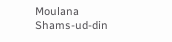Moulana Shams-ud-din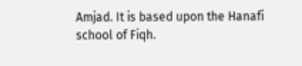Amjad. It is based upon the Hanafi
school of Fiqh.